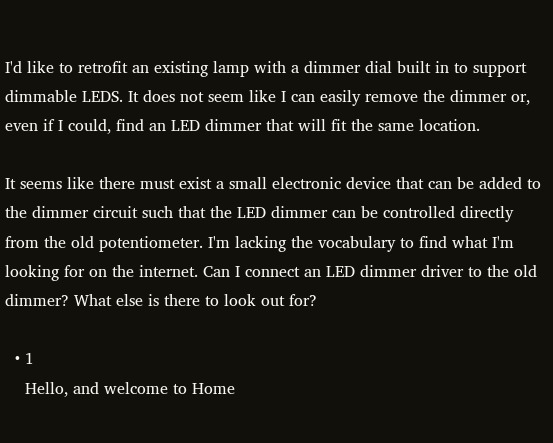I'd like to retrofit an existing lamp with a dimmer dial built in to support dimmable LEDS. It does not seem like I can easily remove the dimmer or, even if I could, find an LED dimmer that will fit the same location.

It seems like there must exist a small electronic device that can be added to the dimmer circuit such that the LED dimmer can be controlled directly from the old potentiometer. I'm lacking the vocabulary to find what I'm looking for on the internet. Can I connect an LED dimmer driver to the old dimmer? What else is there to look out for?

  • 1
    Hello, and welcome to Home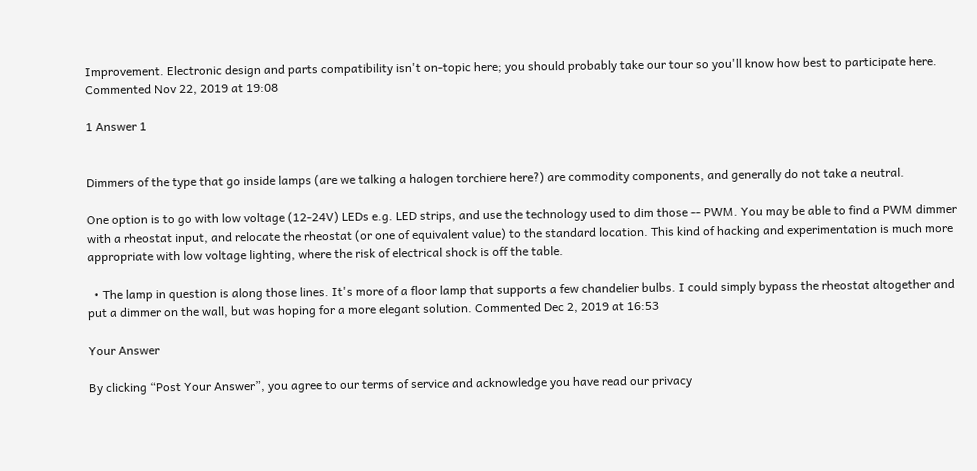Improvement. Electronic design and parts compatibility isn't on-topic here; you should probably take our tour so you'll know how best to participate here. Commented Nov 22, 2019 at 19:08

1 Answer 1


Dimmers of the type that go inside lamps (are we talking a halogen torchiere here?) are commodity components, and generally do not take a neutral.

One option is to go with low voltage (12-24V) LEDs e.g. LED strips, and use the technology used to dim those -- PWM. You may be able to find a PWM dimmer with a rheostat input, and relocate the rheostat (or one of equivalent value) to the standard location. This kind of hacking and experimentation is much more appropriate with low voltage lighting, where the risk of electrical shock is off the table.

  • The lamp in question is along those lines. It's more of a floor lamp that supports a few chandelier bulbs. I could simply bypass the rheostat altogether and put a dimmer on the wall, but was hoping for a more elegant solution. Commented Dec 2, 2019 at 16:53

Your Answer

By clicking “Post Your Answer”, you agree to our terms of service and acknowledge you have read our privacy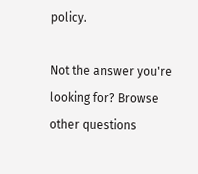policy.

Not the answer you're looking for? Browse other questions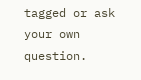tagged or ask your own question.